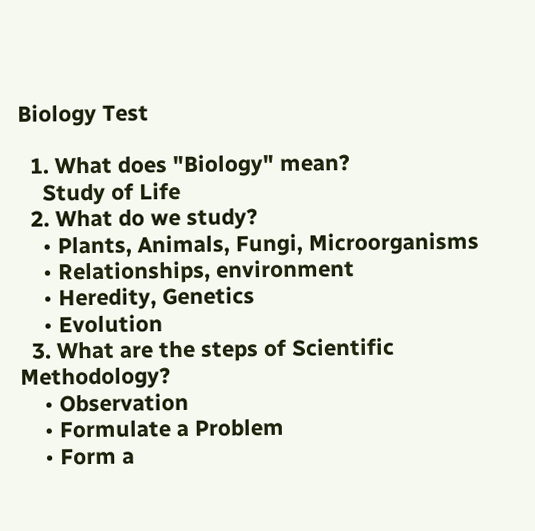Biology Test

  1. What does "Biology" mean?
    Study of Life
  2. What do we study?
    • Plants, Animals, Fungi, Microorganisms
    • Relationships, environment
    • Heredity, Genetics
    • Evolution
  3. What are the steps of Scientific Methodology?
    • Observation
    • Formulate a Problem
    • Form a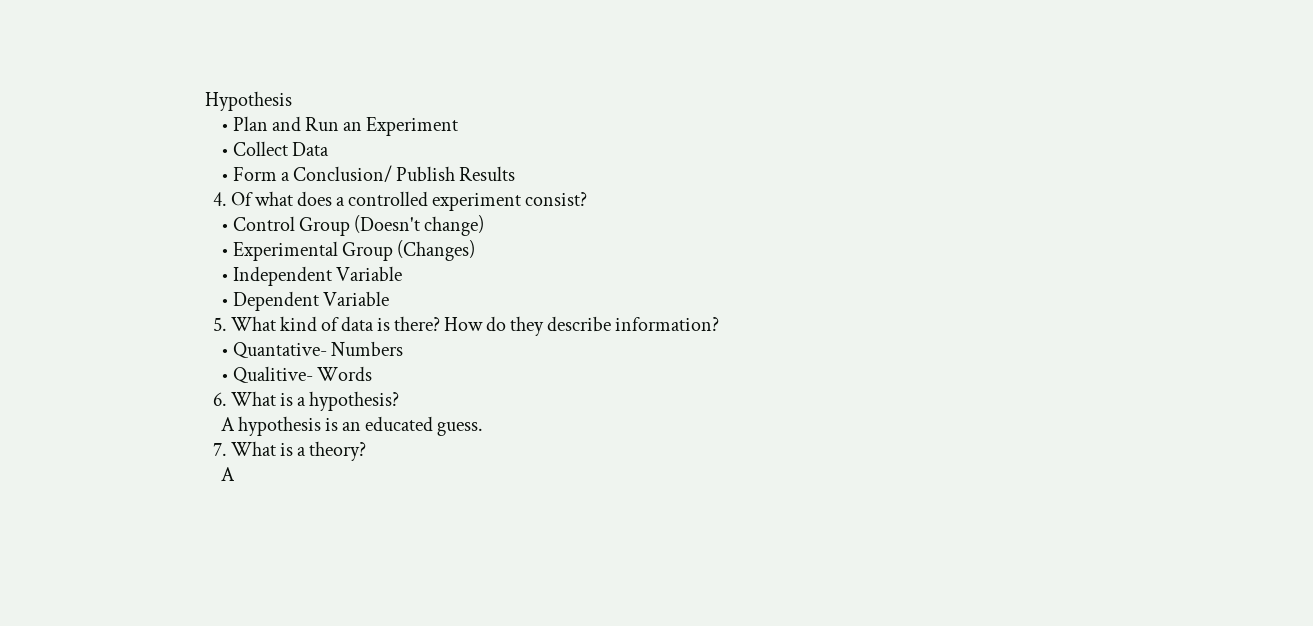Hypothesis
    • Plan and Run an Experiment
    • Collect Data
    • Form a Conclusion/ Publish Results
  4. Of what does a controlled experiment consist?
    • Control Group (Doesn't change)
    • Experimental Group (Changes)
    • Independent Variable
    • Dependent Variable
  5. What kind of data is there? How do they describe information?
    • Quantative- Numbers
    • Qualitive- Words
  6. What is a hypothesis?
    A hypothesis is an educated guess.
  7. What is a theory?
    A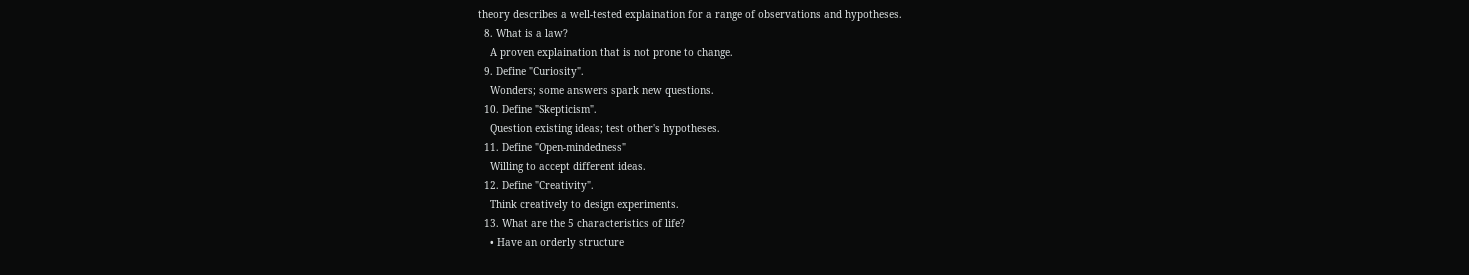theory describes a well-tested explaination for a range of observations and hypotheses.
  8. What is a law?
    A proven explaination that is not prone to change.
  9. Define "Curiosity".
    Wonders; some answers spark new questions.
  10. Define "Skepticism".
    Question existing ideas; test other's hypotheses.
  11. Define "Open-mindedness"
    Willing to accept different ideas.
  12. Define "Creativity".
    Think creatively to design experiments.
  13. What are the 5 characteristics of life?
    • Have an orderly structure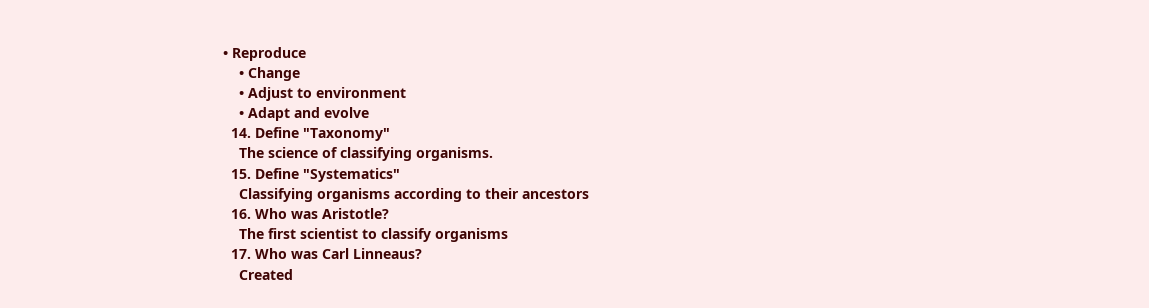• Reproduce
    • Change
    • Adjust to environment
    • Adapt and evolve
  14. Define "Taxonomy"
    The science of classifying organisms.
  15. Define "Systematics"
    Classifying organisms according to their ancestors
  16. Who was Aristotle?
    The first scientist to classify organisms
  17. Who was Carl Linneaus?
    Created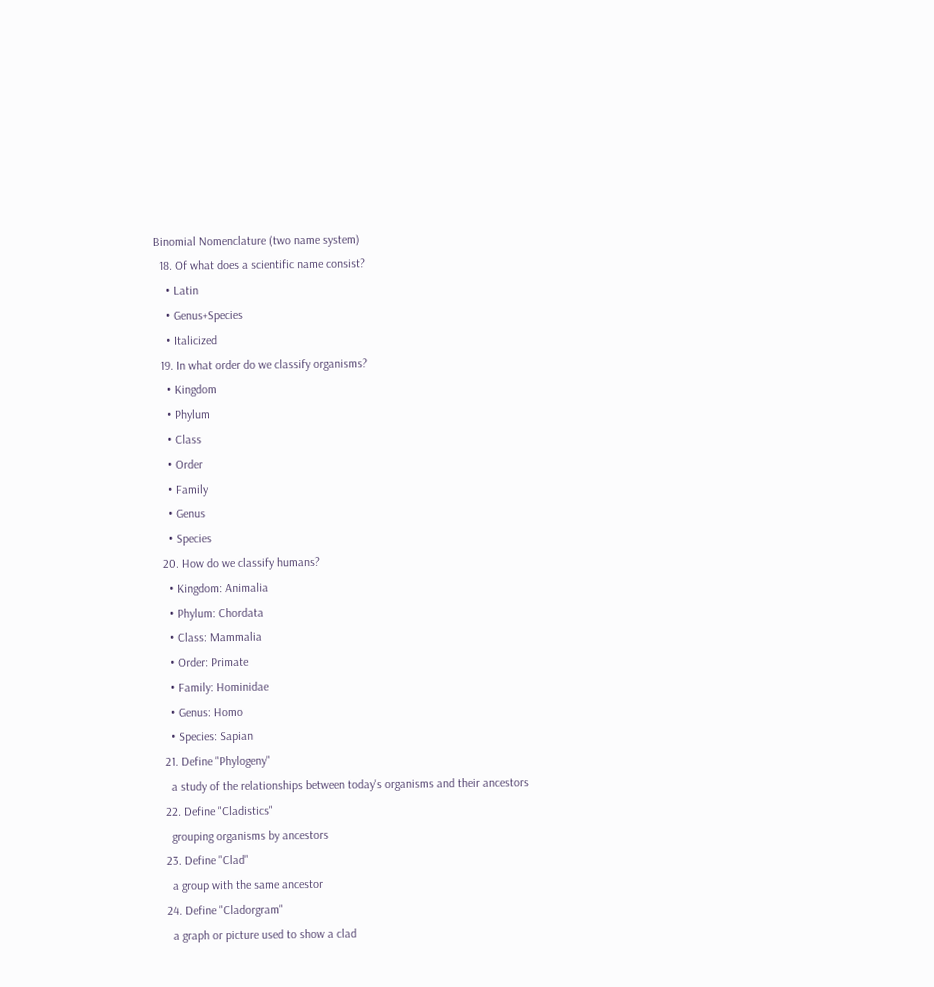Binomial Nomenclature (two name system)
  18. Of what does a scientific name consist?
    • Latin
    • Genus+Species
    • Italicized
  19. In what order do we classify organisms?
    • Kingdom
    • Phylum
    • Class
    • Order
    • Family
    • Genus
    • Species
  20. How do we classify humans?
    • Kingdom: Animalia
    • Phylum: Chordata
    • Class: Mammalia
    • Order: Primate
    • Family: Hominidae
    • Genus: Homo
    • Species: Sapian
  21. Define "Phylogeny"
    a study of the relationships between today's organisms and their ancestors
  22. Define "Cladistics"
    grouping organisms by ancestors
  23. Define "Clad"
    a group with the same ancestor
  24. Define "Cladorgram"
    a graph or picture used to show a clad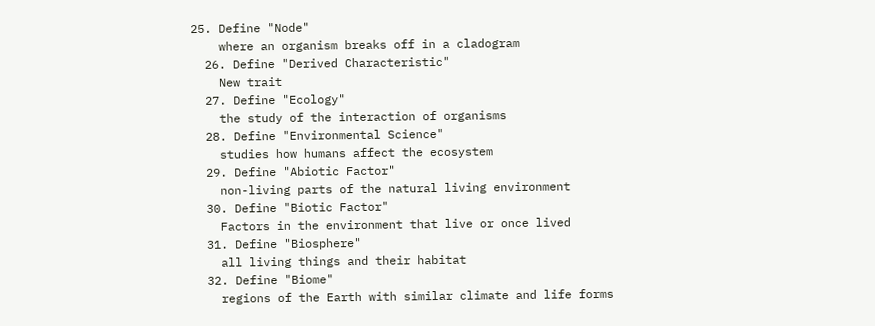25. Define "Node"
    where an organism breaks off in a cladogram
  26. Define "Derived Characteristic"
    New trait
  27. Define "Ecology"
    the study of the interaction of organisms
  28. Define "Environmental Science"
    studies how humans affect the ecosystem
  29. Define "Abiotic Factor"
    non-living parts of the natural living environment
  30. Define "Biotic Factor"
    Factors in the environment that live or once lived
  31. Define "Biosphere"
    all living things and their habitat
  32. Define "Biome"
    regions of the Earth with similar climate and life forms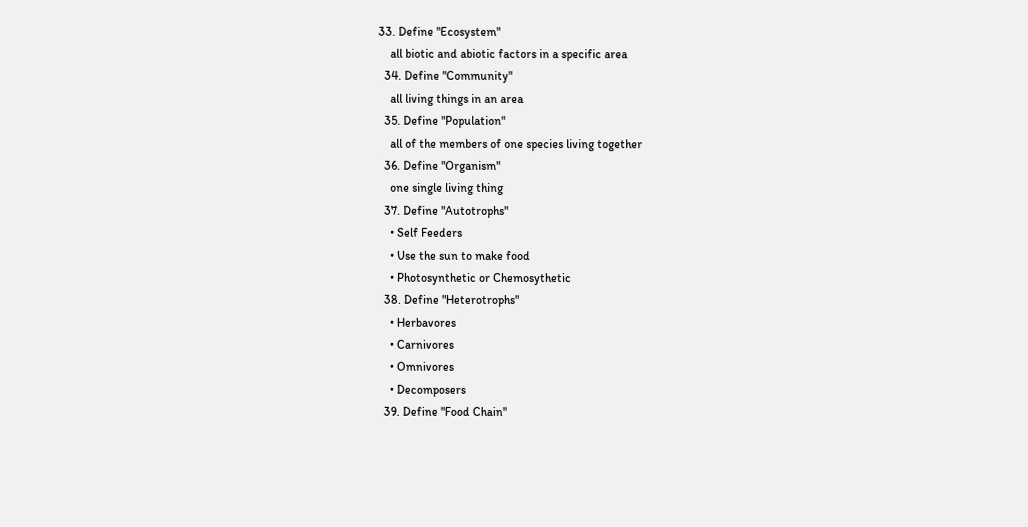33. Define "Ecosystem"
    all biotic and abiotic factors in a specific area
  34. Define "Community"
    all living things in an area
  35. Define "Population"
    all of the members of one species living together
  36. Define "Organism"
    one single living thing
  37. Define "Autotrophs"
    • Self Feeders
    • Use the sun to make food
    • Photosynthetic or Chemosythetic
  38. Define "Heterotrophs"
    • Herbavores
    • Carnivores
    • Omnivores
    • Decomposers
  39. Define "Food Chain"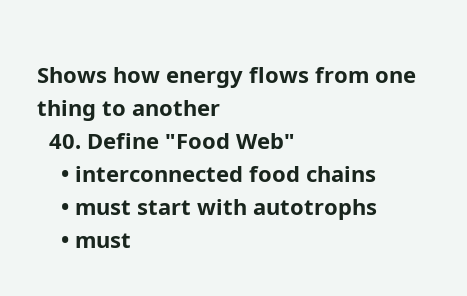Shows how energy flows from one thing to another
  40. Define "Food Web"
    • interconnected food chains
    • must start with autotrophs
    • must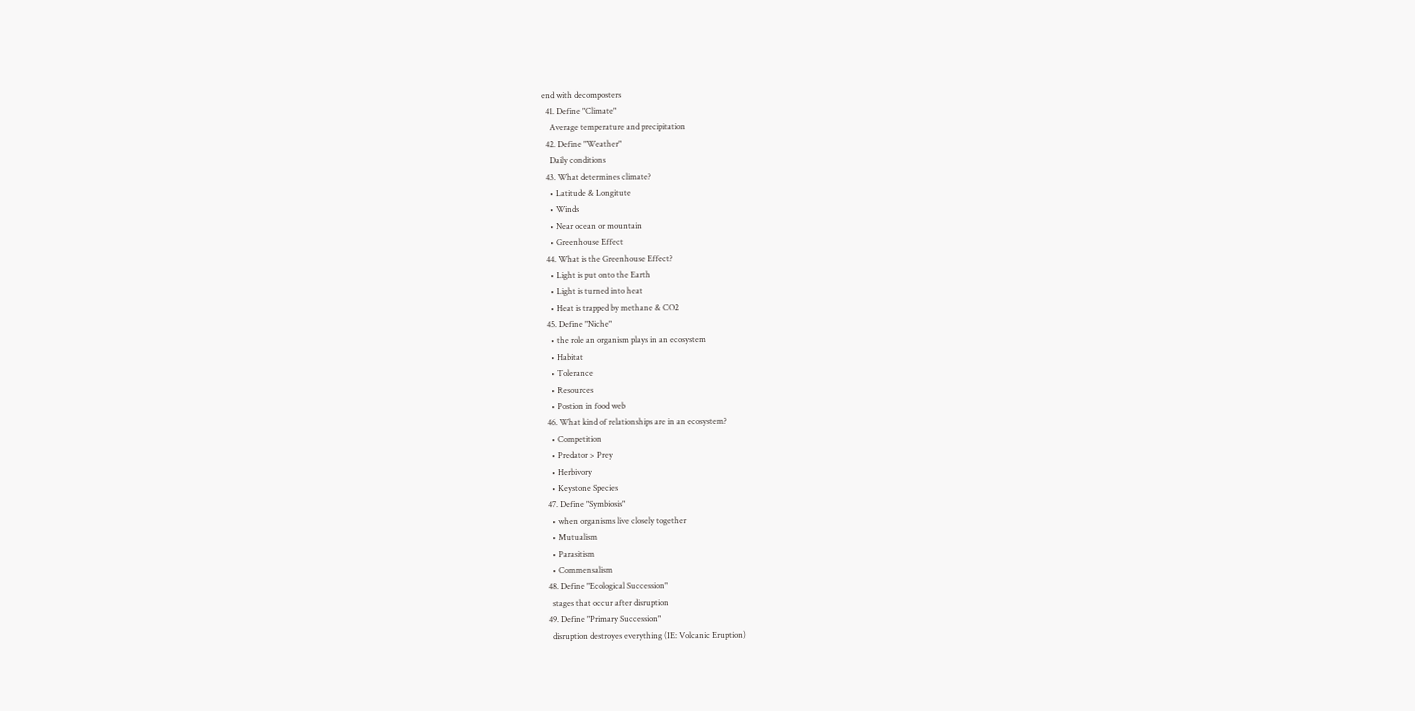end with decomposters
  41. Define "Climate"
    Average temperature and precipitation
  42. Define "Weather"
    Daily conditions
  43. What determines climate?
    • Latitude & Longitute
    • Winds
    • Near ocean or mountain
    • Greenhouse Effect
  44. What is the Greenhouse Effect?
    • Light is put onto the Earth
    • Light is turned into heat
    • Heat is trapped by methane & CO2
  45. Define "Niche"
    • the role an organism plays in an ecosystem
    • Habitat
    • Tolerance
    • Resources
    • Postion in food web
  46. What kind of relationships are in an ecosystem?
    • Competition
    • Predator > Prey
    • Herbivory
    • Keystone Species
  47. Define "Symbiosis"
    • when organisms live closely together
    • Mutualism
    • Parasitism
    • Commensalism
  48. Define "Ecological Succession"
    stages that occur after disruption
  49. Define "Primary Succession"
    disruption destroyes everything (IE: Volcanic Eruption)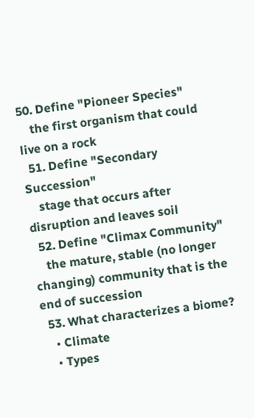50. Define "Pioneer Species"
    the first organism that could live on a rock
  51. Define "Secondary Succession"
    stage that occurs after disruption and leaves soil
  52. Define "Climax Community"
    the mature, stable (no longer changing) community that is the end of succession
  53. What characterizes a biome?
    • Climate
    • Types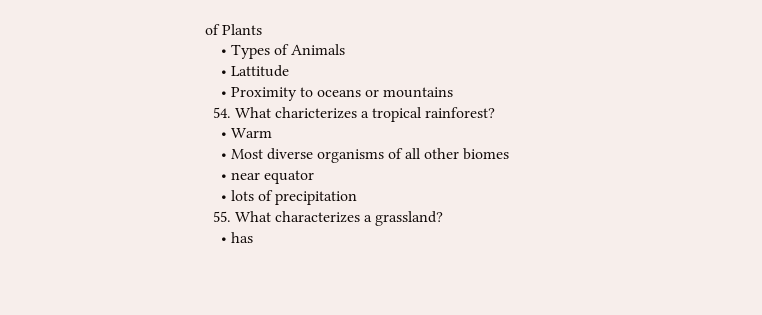of Plants
    • Types of Animals
    • Lattitude
    • Proximity to oceans or mountains
  54. What charicterizes a tropical rainforest?
    • Warm
    • Most diverse organisms of all other biomes
    • near equator
    • lots of precipitation
  55. What characterizes a grassland?
    • has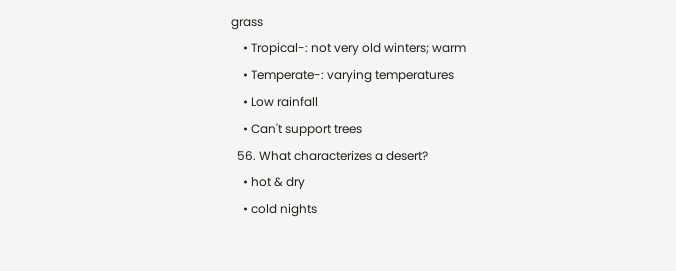grass
    • Tropical-: not very old winters; warm
    • Temperate-: varying temperatures
    • Low rainfall
    • Can't support trees
  56. What characterizes a desert?
    • hot & dry
    • cold nights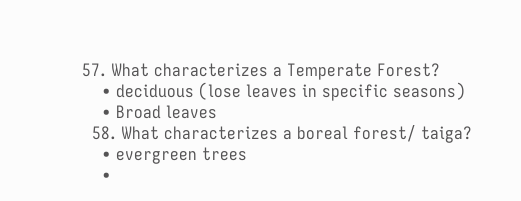57. What characterizes a Temperate Forest?
    • deciduous (lose leaves in specific seasons)
    • Broad leaves
  58. What characterizes a boreal forest/ taiga?
    • evergreen trees
    •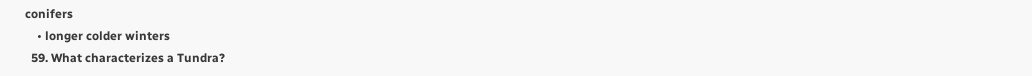conifers
    • longer colder winters
  59. What characterizes a Tundra?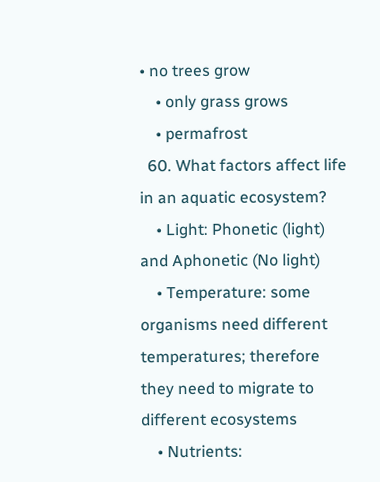• no trees grow
    • only grass grows
    • permafrost
  60. What factors affect life in an aquatic ecosystem?
    • Light: Phonetic (light) and Aphonetic (No light)
    • Temperature: some organisms need different temperatures; therefore they need to migrate to different ecosystems
    • Nutrients: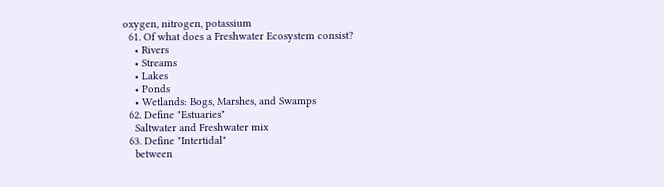oxygen, nitrogen, potassium
  61. Of what does a Freshwater Ecosystem consist?
    • Rivers
    • Streams
    • Lakes
    • Ponds
    • Wetlands: Bogs, Marshes, and Swamps
  62. Define "Estuaries"
    Saltwater and Freshwater mix
  63. Define "Intertidal"
    between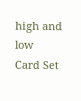high and low
Card Set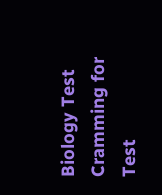Biology Test
Cramming for Test